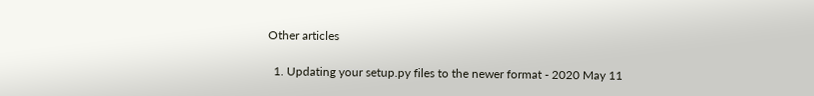Other articles

  1. Updating your setup.py files to the newer format - 2020 May 11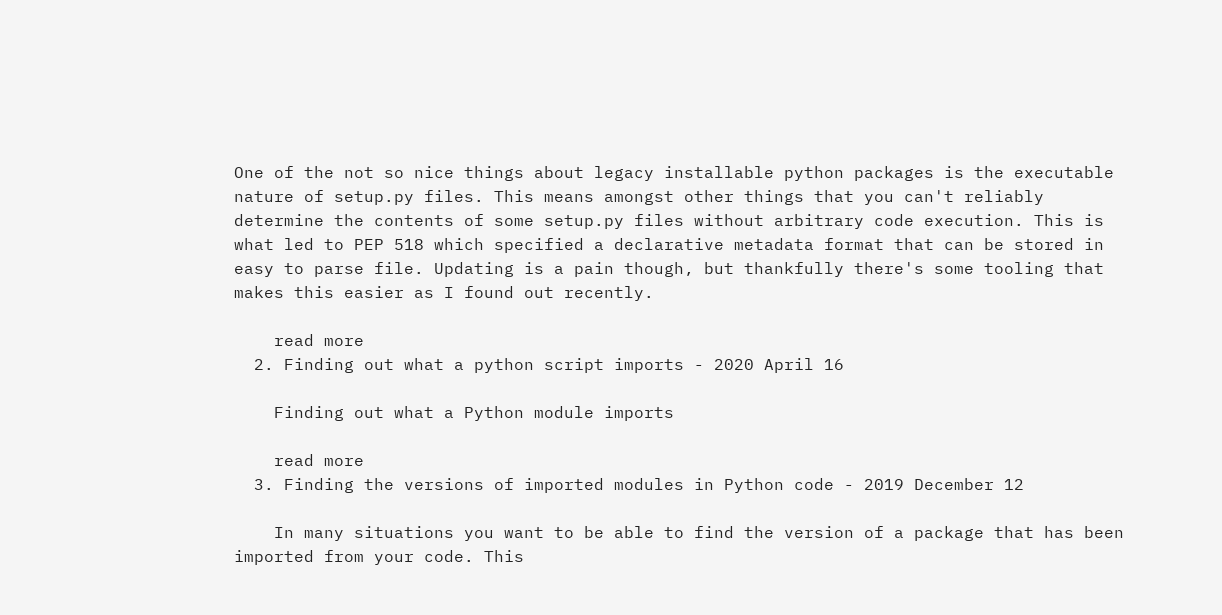One of the not so nice things about legacy installable python packages is the executable nature of setup.py files. This means amongst other things that you can't reliably determine the contents of some setup.py files without arbitrary code execution. This is what led to PEP 518 which specified a declarative metadata format that can be stored in easy to parse file. Updating is a pain though, but thankfully there's some tooling that makes this easier as I found out recently.

    read more
  2. Finding out what a python script imports - 2020 April 16

    Finding out what a Python module imports

    read more
  3. Finding the versions of imported modules in Python code - 2019 December 12

    In many situations you want to be able to find the version of a package that has been imported from your code. This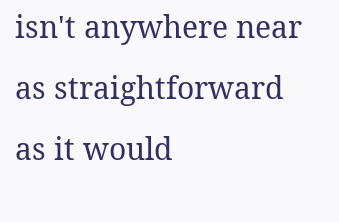isn't anywhere near as straightforward as it would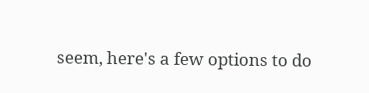seem, here's a few options to do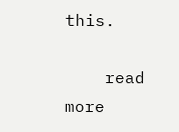this.

    read more